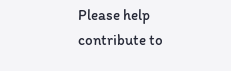Please help contribute to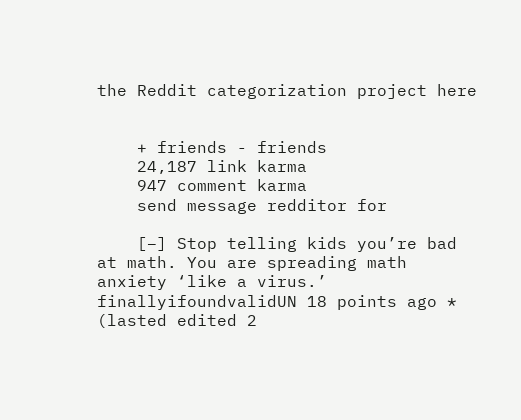the Reddit categorization project here


    + friends - friends
    24,187 link karma
    947 comment karma
    send message redditor for

    [–] Stop telling kids you’re bad at math. You are spreading math anxiety ‘like a virus.’ finallyifoundvalidUN 18 points ago * (lasted edited 2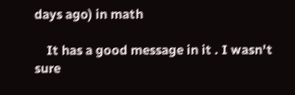days ago) in math

    It has a good message in it . I wasn't sure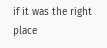if it was the right place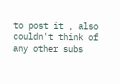to post it , also couldn't think of any other subs